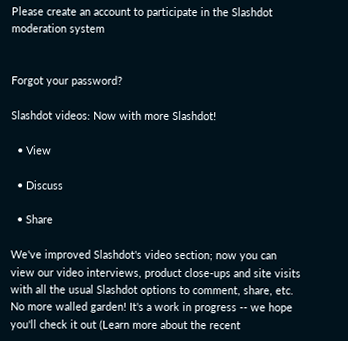Please create an account to participate in the Slashdot moderation system


Forgot your password?

Slashdot videos: Now with more Slashdot!

  • View

  • Discuss

  • Share

We've improved Slashdot's video section; now you can view our video interviews, product close-ups and site visits with all the usual Slashdot options to comment, share, etc. No more walled garden! It's a work in progress -- we hope you'll check it out (Learn more about the recent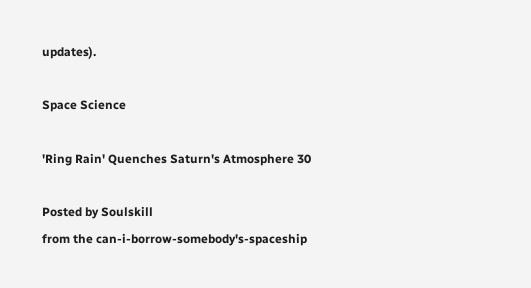updates).

Space Science

'Ring Rain' Quenches Saturn's Atmosphere 30

Posted by Soulskill
from the can-i-borrow-somebody's-spaceship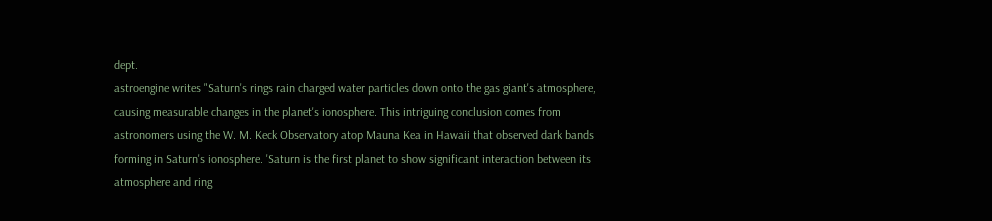dept.
astroengine writes "Saturn's rings rain charged water particles down onto the gas giant's atmosphere, causing measurable changes in the planet's ionosphere. This intriguing conclusion comes from astronomers using the W. M. Keck Observatory atop Mauna Kea in Hawaii that observed dark bands forming in Saturn's ionosphere. 'Saturn is the first planet to show significant interaction between its atmosphere and ring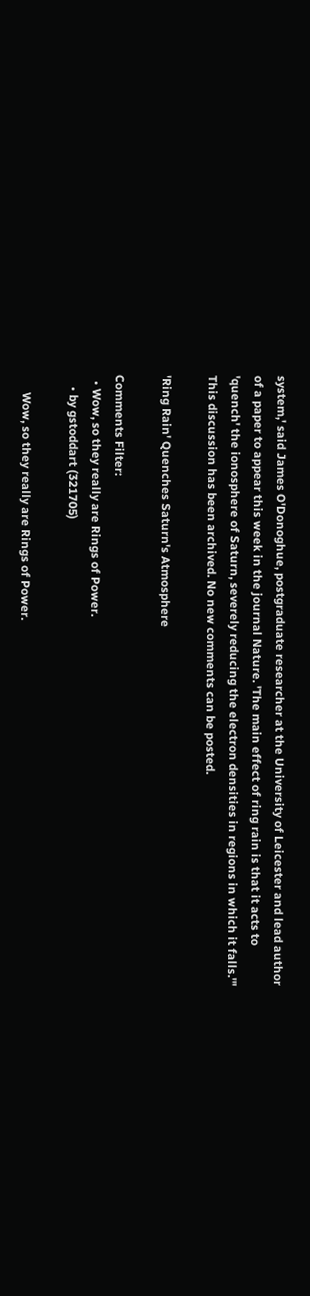system,' said James O'Donoghue, postgraduate researcher at the University of Leicester and lead author of a paper to appear this week in the journal Nature. 'The main effect of ring rain is that it acts to 'quench' the ionosphere of Saturn, severely reducing the electron densities in regions in which it falls.'"
This discussion has been archived. No new comments can be posted.

'Ring Rain' Quenches Saturn's Atmosphere

Comments Filter:
  • Wow, so they really are Rings of Power.
    • by gstoddart (321705)

      Wow, so they really are Rings of Power.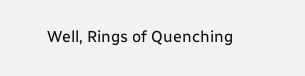Well, Rings of Quenching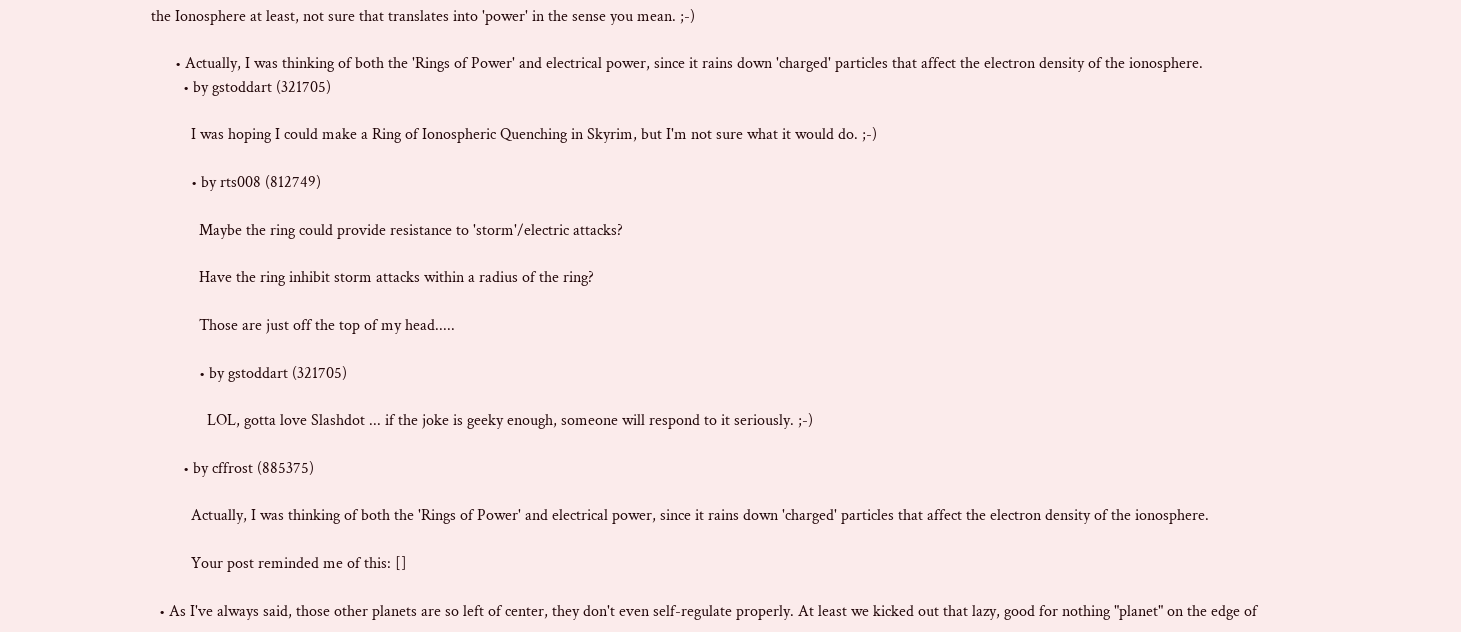the Ionosphere at least, not sure that translates into 'power' in the sense you mean. ;-)

      • Actually, I was thinking of both the 'Rings of Power' and electrical power, since it rains down 'charged' particles that affect the electron density of the ionosphere.
        • by gstoddart (321705)

          I was hoping I could make a Ring of Ionospheric Quenching in Skyrim, but I'm not sure what it would do. ;-)

          • by rts008 (812749)

            Maybe the ring could provide resistance to 'storm'/electric attacks?

            Have the ring inhibit storm attacks within a radius of the ring?

            Those are just off the top of my head.....

            • by gstoddart (321705)

              LOL, gotta love Slashdot ... if the joke is geeky enough, someone will respond to it seriously. ;-)

        • by cffrost (885375)

          Actually, I was thinking of both the 'Rings of Power' and electrical power, since it rains down 'charged' particles that affect the electron density of the ionosphere.

          Your post reminded me of this: []

  • As I've always said, those other planets are so left of center, they don't even self-regulate properly. At least we kicked out that lazy, good for nothing "planet" on the edge of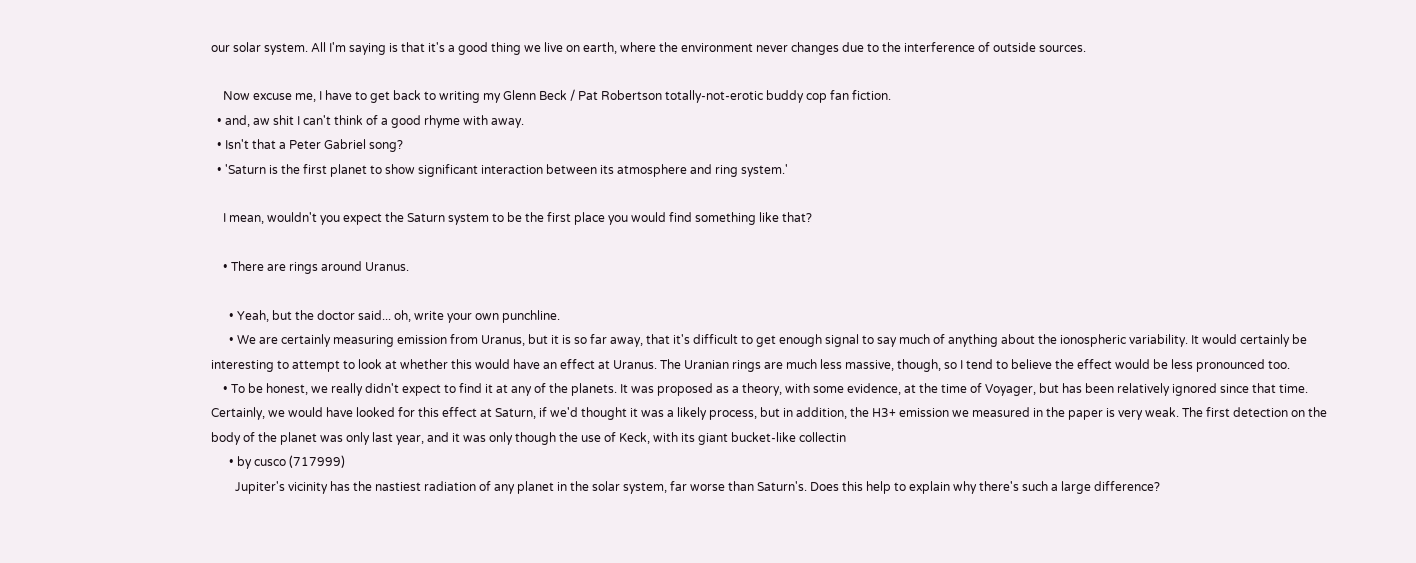our solar system. All I'm saying is that it's a good thing we live on earth, where the environment never changes due to the interference of outside sources.

    Now excuse me, I have to get back to writing my Glenn Beck / Pat Robertson totally-not-erotic buddy cop fan fiction.
  • and, aw shit I can't think of a good rhyme with away.
  • Isn't that a Peter Gabriel song?
  • 'Saturn is the first planet to show significant interaction between its atmosphere and ring system.'

    I mean, wouldn't you expect the Saturn system to be the first place you would find something like that?

    • There are rings around Uranus.

      • Yeah, but the doctor said... oh, write your own punchline.
      • We are certainly measuring emission from Uranus, but it is so far away, that it's difficult to get enough signal to say much of anything about the ionospheric variability. It would certainly be interesting to attempt to look at whether this would have an effect at Uranus. The Uranian rings are much less massive, though, so I tend to believe the effect would be less pronounced too.
    • To be honest, we really didn't expect to find it at any of the planets. It was proposed as a theory, with some evidence, at the time of Voyager, but has been relatively ignored since that time. Certainly, we would have looked for this effect at Saturn, if we'd thought it was a likely process, but in addition, the H3+ emission we measured in the paper is very weak. The first detection on the body of the planet was only last year, and it was only though the use of Keck, with its giant bucket-like collectin
      • by cusco (717999)
        Jupiter's vicinity has the nastiest radiation of any planet in the solar system, far worse than Saturn's. Does this help to explain why there's such a large difference?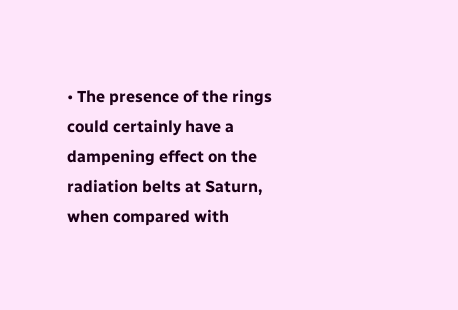• The presence of the rings could certainly have a dampening effect on the radiation belts at Saturn, when compared with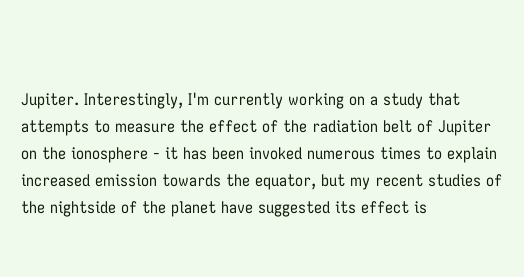Jupiter. Interestingly, I'm currently working on a study that attempts to measure the effect of the radiation belt of Jupiter on the ionosphere - it has been invoked numerous times to explain increased emission towards the equator, but my recent studies of the nightside of the planet have suggested its effect is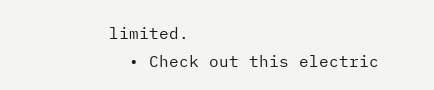limited.
  • Check out this electric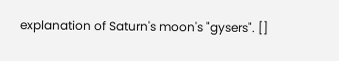explanation of Saturn's moon's "gysers". []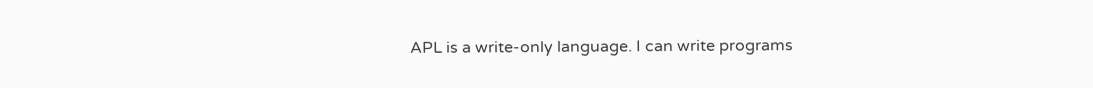APL is a write-only language. I can write programs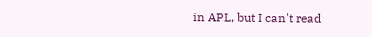in APL, but I can't read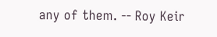any of them. -- Roy Keir